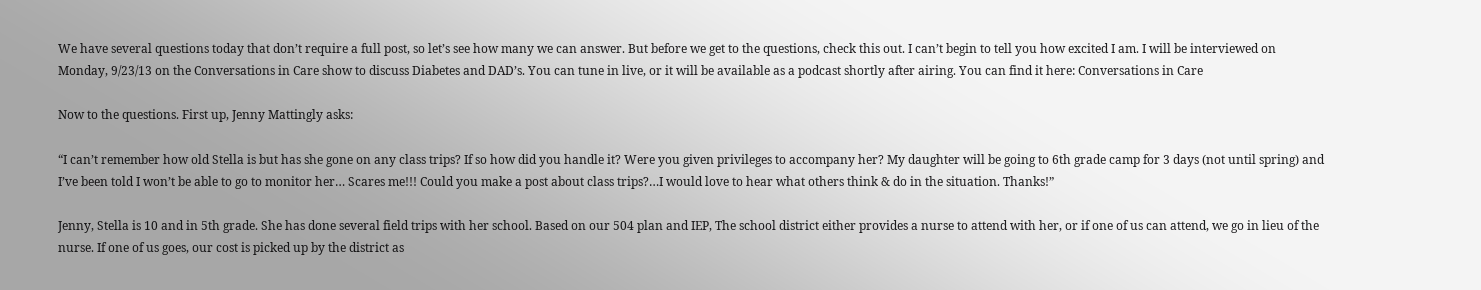We have several questions today that don’t require a full post, so let’s see how many we can answer. But before we get to the questions, check this out. I can’t begin to tell you how excited I am. I will be interviewed on Monday, 9/23/13 on the Conversations in Care show to discuss Diabetes and DAD’s. You can tune in live, or it will be available as a podcast shortly after airing. You can find it here: Conversations in Care

Now to the questions. First up, Jenny Mattingly asks:

“I can’t remember how old Stella is but has she gone on any class trips? If so how did you handle it? Were you given privileges to accompany her? My daughter will be going to 6th grade camp for 3 days (not until spring) and I’ve been told I won’t be able to go to monitor her… Scares me!!! Could you make a post about class trips?…I would love to hear what others think & do in the situation. Thanks!”

Jenny, Stella is 10 and in 5th grade. She has done several field trips with her school. Based on our 504 plan and IEP, The school district either provides a nurse to attend with her, or if one of us can attend, we go in lieu of the nurse. If one of us goes, our cost is picked up by the district as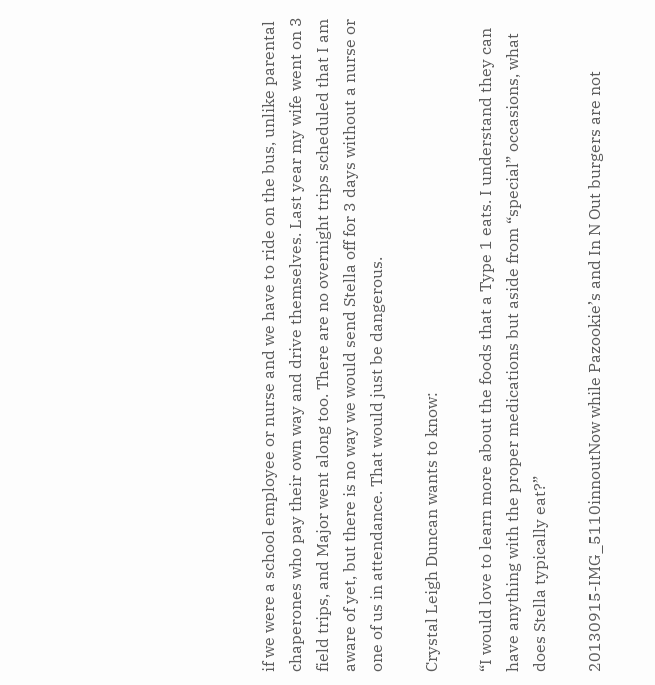if we were a school employee or nurse and we have to ride on the bus, unlike parental chaperones who pay their own way and drive themselves. Last year my wife went on 3 field trips, and Major went along too. There are no overnight trips scheduled that I am aware of yet, but there is no way we would send Stella off for 3 days without a nurse or one of us in attendance. That would just be dangerous.

Crystal Leigh Duncan wants to know:

“I would love to learn more about the foods that a Type 1 eats. I understand they can have anything with the proper medications but aside from “special” occasions, what does Stella typically eat?”

20130915-IMG_5110innoutNow while Pazookie’s and In N Out burgers are not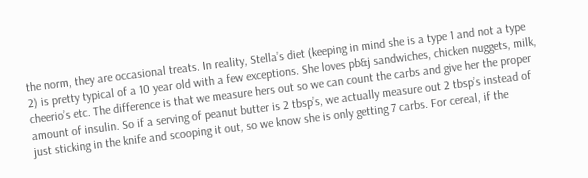the norm, they are occasional treats. In reality, Stella’s diet (keeping in mind she is a type 1 and not a type 2) is pretty typical of a 10 year old with a few exceptions. She loves pb&j sandwiches, chicken nuggets, milk, cheerio’s etc. The difference is that we measure hers out so we can count the carbs and give her the proper amount of insulin. So if a serving of peanut butter is 2 tbsp’s, we actually measure out 2 tbsp’s instead of just sticking in the knife and scooping it out, so we know she is only getting 7 carbs. For cereal, if the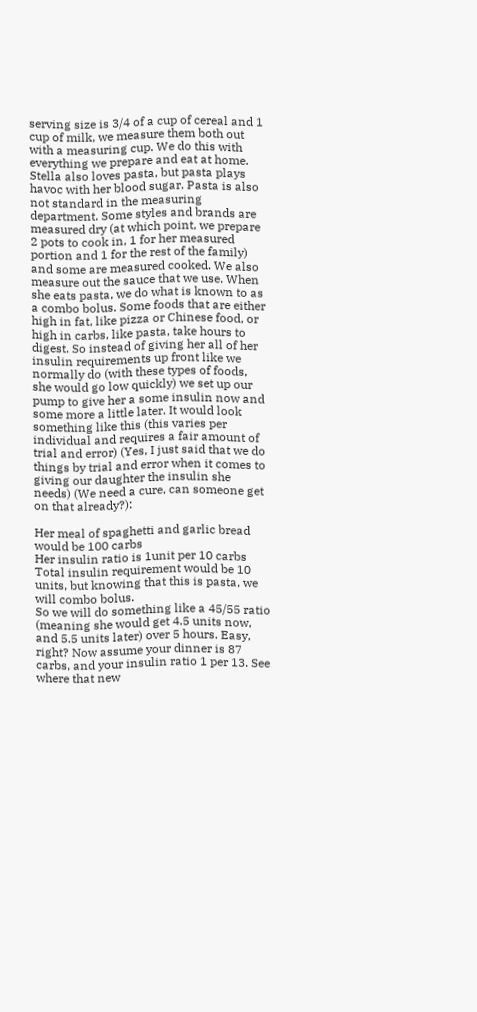serving size is 3/4 of a cup of cereal and 1 cup of milk, we measure them both out with a measuring cup. We do this with everything we prepare and eat at home. Stella also loves pasta, but pasta plays havoc with her blood sugar. Pasta is also not standard in the measuring department. Some styles and brands are measured dry (at which point, we prepare 2 pots to cook in, 1 for her measured portion and 1 for the rest of the family) and some are measured cooked. We also measure out the sauce that we use. When she eats pasta, we do what is known to as a combo bolus. Some foods that are either high in fat, like pizza or Chinese food, or high in carbs, like pasta, take hours to digest. So instead of giving her all of her insulin requirements up front like we normally do (with these types of foods, she would go low quickly) we set up our pump to give her a some insulin now and some more a little later. It would look something like this (this varies per individual and requires a fair amount of trial and error) (Yes, I just said that we do things by trial and error when it comes to giving our daughter the insulin she needs) (We need a cure, can someone get on that already?):

Her meal of spaghetti and garlic bread would be 100 carbs
Her insulin ratio is 1unit per 10 carbs
Total insulin requirement would be 10 units, but knowing that this is pasta, we will combo bolus.
So we will do something like a 45/55 ratio (meaning she would get 4.5 units now, and 5.5 units later) over 5 hours. Easy, right? Now assume your dinner is 87 carbs, and your insulin ratio 1 per 13. See where that new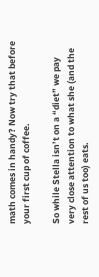math comes in handy? Now try that before your first cup of coffee.

So while Stella isn’t on a “diet” we pay very close attention to what she (and the rest of us too) eats.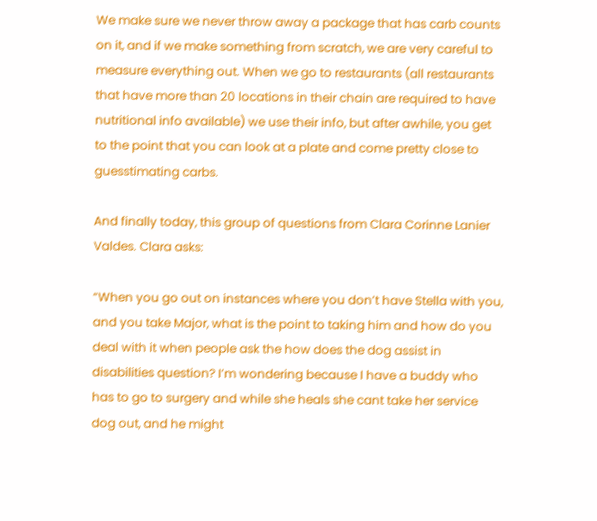We make sure we never throw away a package that has carb counts on it, and if we make something from scratch, we are very careful to measure everything out. When we go to restaurants (all restaurants that have more than 20 locations in their chain are required to have nutritional info available) we use their info, but after awhile, you get to the point that you can look at a plate and come pretty close to guesstimating carbs.

And finally today, this group of questions from Clara Corinne Lanier Valdes. Clara asks:

“When you go out on instances where you don’t have Stella with you, and you take Major, what is the point to taking him and how do you deal with it when people ask the how does the dog assist in disabilities question? I’m wondering because I have a buddy who has to go to surgery and while she heals she cant take her service dog out, and he might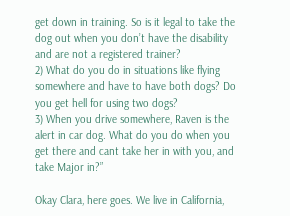get down in training. So is it legal to take the dog out when you don’t have the disability and are not a registered trainer?
2) What do you do in situations like flying somewhere and have to have both dogs? Do you get hell for using two dogs?
3) When you drive somewhere, Raven is the alert in car dog. What do you do when you get there and cant take her in with you, and take Major in?”

Okay Clara, here goes. We live in California,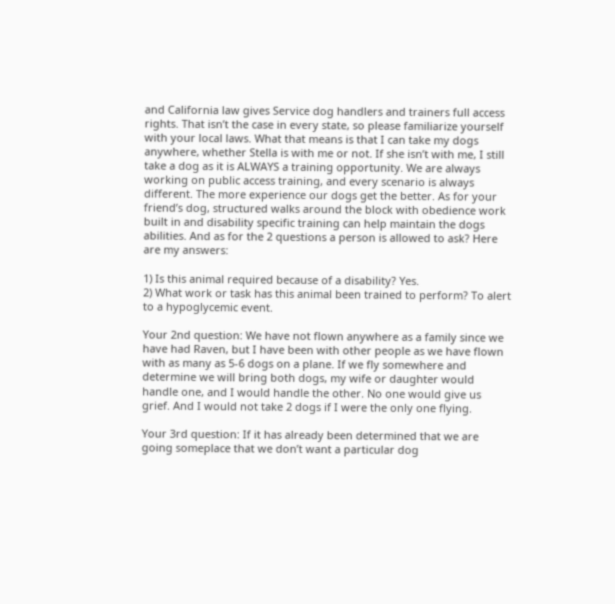and California law gives Service dog handlers and trainers full access rights. That isn’t the case in every state, so please familiarize yourself with your local laws. What that means is that I can take my dogs anywhere, whether Stella is with me or not. If she isn’t with me, I still take a dog as it is ALWAYS a training opportunity. We are always working on public access training, and every scenario is always different. The more experience our dogs get the better. As for your friend’s dog, structured walks around the block with obedience work built in and disability specific training can help maintain the dogs abilities. And as for the 2 questions a person is allowed to ask? Here are my answers:

1) Is this animal required because of a disability? Yes.
2) What work or task has this animal been trained to perform? To alert to a hypoglycemic event.

Your 2nd question: We have not flown anywhere as a family since we have had Raven, but I have been with other people as we have flown with as many as 5-6 dogs on a plane. If we fly somewhere and determine we will bring both dogs, my wife or daughter would handle one, and I would handle the other. No one would give us grief. And I would not take 2 dogs if I were the only one flying.

Your 3rd question: If it has already been determined that we are going someplace that we don’t want a particular dog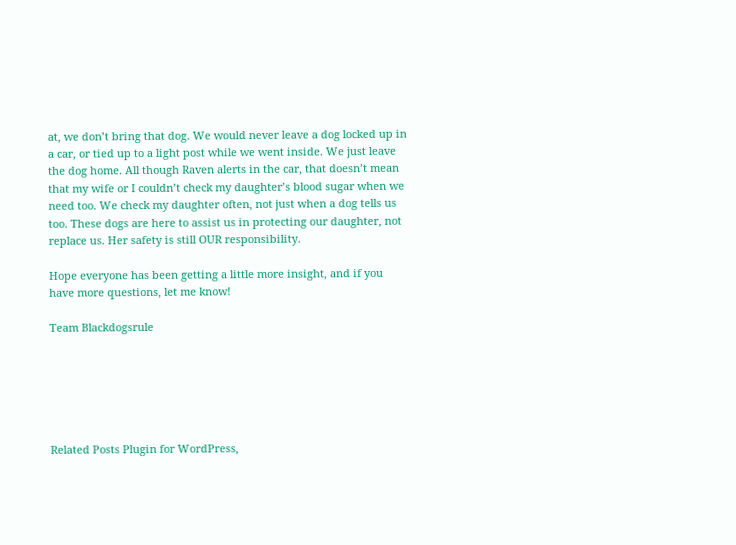at, we don’t bring that dog. We would never leave a dog locked up in a car, or tied up to a light post while we went inside. We just leave the dog home. All though Raven alerts in the car, that doesn’t mean that my wife or I couldn’t check my daughter’s blood sugar when we need too. We check my daughter often, not just when a dog tells us too. These dogs are here to assist us in protecting our daughter, not replace us. Her safety is still OUR responsibility.

Hope everyone has been getting a little more insight, and if you have more questions, let me know!

Team Blackdogsrule






Related Posts Plugin for WordPress,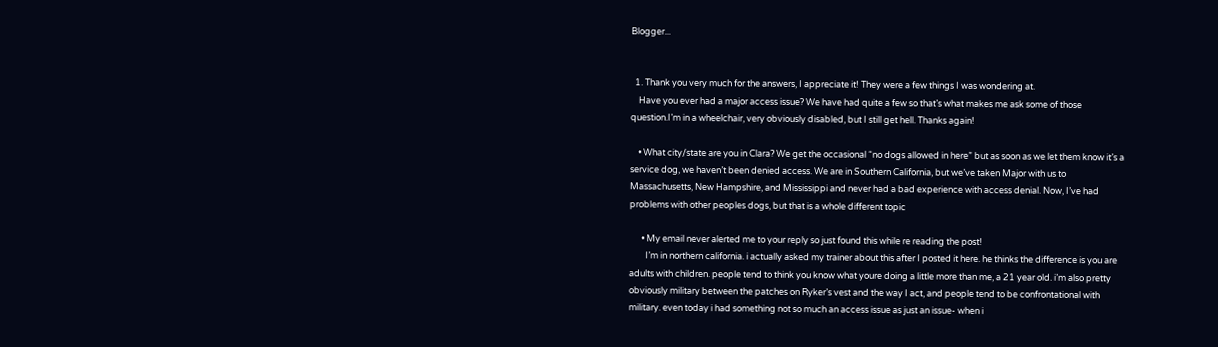Blogger...


  1. Thank you very much for the answers, I appreciate it! They were a few things I was wondering at.
    Have you ever had a major access issue? We have had quite a few so that’s what makes me ask some of those question.I’m in a wheelchair, very obviously disabled, but I still get hell. Thanks again!

    • What city/state are you in Clara? We get the occasional “no dogs allowed in here” but as soon as we let them know it’s a service dog, we haven’t been denied access. We are in Southern California, but we’ve taken Major with us to Massachusetts, New Hampshire, and Mississippi and never had a bad experience with access denial. Now, I’ve had problems with other peoples dogs, but that is a whole different topic

      • My email never alerted me to your reply so just found this while re reading the post!
        I’m in northern california. i actually asked my trainer about this after I posted it here. he thinks the difference is you are adults with children. people tend to think you know what youre doing a little more than me, a 21 year old. i’m also pretty obviously military between the patches on Ryker’s vest and the way I act, and people tend to be confrontational with military. even today i had something not so much an access issue as just an issue- when i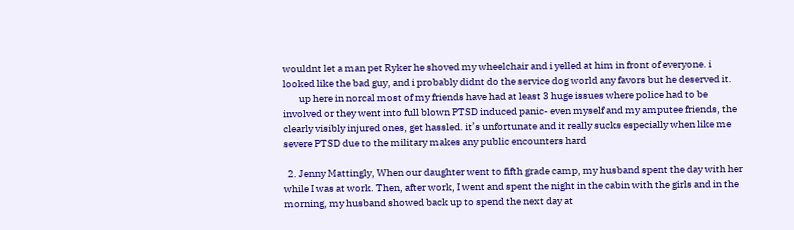wouldnt let a man pet Ryker he shoved my wheelchair and i yelled at him in front of everyone. i looked like the bad guy, and i probably didnt do the service dog world any favors but he deserved it.
        up here in norcal most of my friends have had at least 3 huge issues where police had to be involved or they went into full blown PTSD induced panic- even myself and my amputee friends, the clearly visibly injured ones, get hassled. it’s unfortunate and it really sucks especially when like me severe PTSD due to the military makes any public encounters hard

  2. Jenny Mattingly, When our daughter went to fifth grade camp, my husband spent the day with her while I was at work. Then, after work, I went and spent the night in the cabin with the girls and in the morning, my husband showed back up to spend the next day at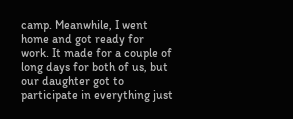camp. Meanwhile, I went home and got ready for work. It made for a couple of long days for both of us, but our daughter got to participate in everything just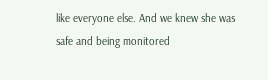like everyone else. And we knew she was safe and being monitored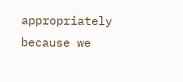appropriately because we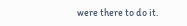were there to do it.